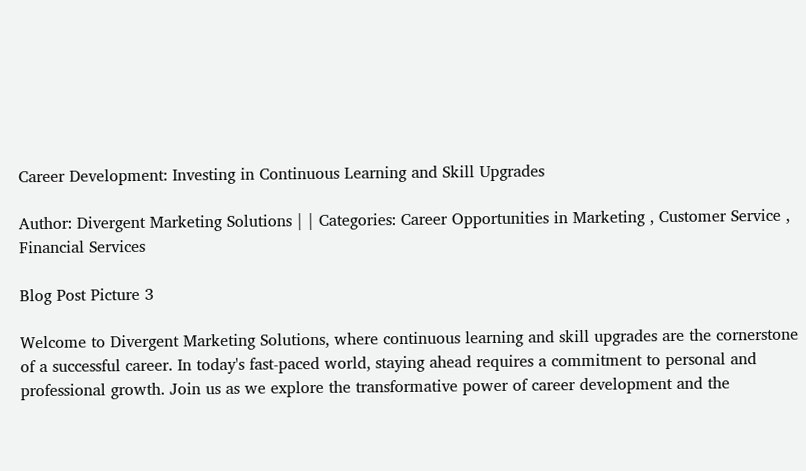Career Development: Investing in Continuous Learning and Skill Upgrades

Author: Divergent Marketing Solutions | | Categories: Career Opportunities in Marketing , Customer Service , Financial Services

Blog Post Picture 3

Welcome to Divergent Marketing Solutions, where continuous learning and skill upgrades are the cornerstone of a successful career. In today's fast-paced world, staying ahead requires a commitment to personal and professional growth. Join us as we explore the transformative power of career development and the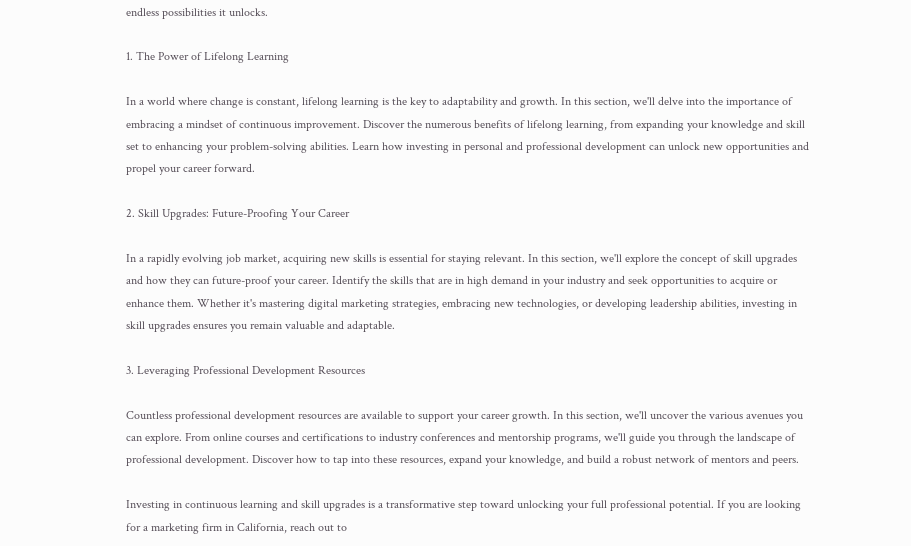endless possibilities it unlocks.

1. The Power of Lifelong Learning

In a world where change is constant, lifelong learning is the key to adaptability and growth. In this section, we'll delve into the importance of embracing a mindset of continuous improvement. Discover the numerous benefits of lifelong learning, from expanding your knowledge and skill set to enhancing your problem-solving abilities. Learn how investing in personal and professional development can unlock new opportunities and propel your career forward.

2. Skill Upgrades: Future-Proofing Your Career

In a rapidly evolving job market, acquiring new skills is essential for staying relevant. In this section, we'll explore the concept of skill upgrades and how they can future-proof your career. Identify the skills that are in high demand in your industry and seek opportunities to acquire or enhance them. Whether it's mastering digital marketing strategies, embracing new technologies, or developing leadership abilities, investing in skill upgrades ensures you remain valuable and adaptable.

3. Leveraging Professional Development Resources

Countless professional development resources are available to support your career growth. In this section, we'll uncover the various avenues you can explore. From online courses and certifications to industry conferences and mentorship programs, we'll guide you through the landscape of professional development. Discover how to tap into these resources, expand your knowledge, and build a robust network of mentors and peers.

Investing in continuous learning and skill upgrades is a transformative step toward unlocking your full professional potential. If you are looking for a marketing firm in California, reach out to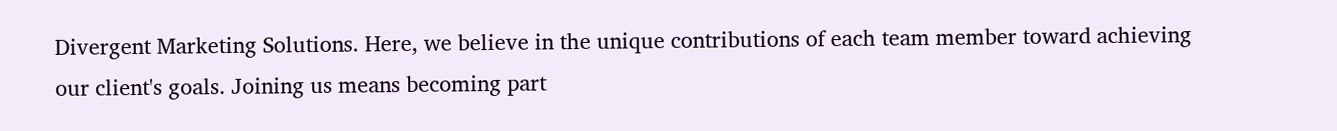Divergent Marketing Solutions. Here, we believe in the unique contributions of each team member toward achieving our client's goals. Joining us means becoming part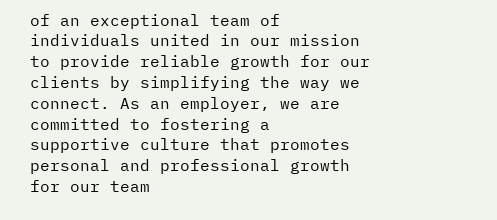of an exceptional team of individuals united in our mission to provide reliable growth for our clients by simplifying the way we connect. As an employer, we are committed to fostering a supportive culture that promotes personal and professional growth for our team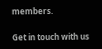members.

Get in touch with us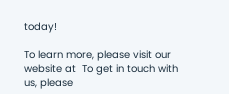today!

To learn more, please visit our website at  To get in touch with us, please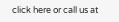click here or call us at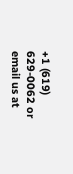+1 (619) 629-0062 or email us at